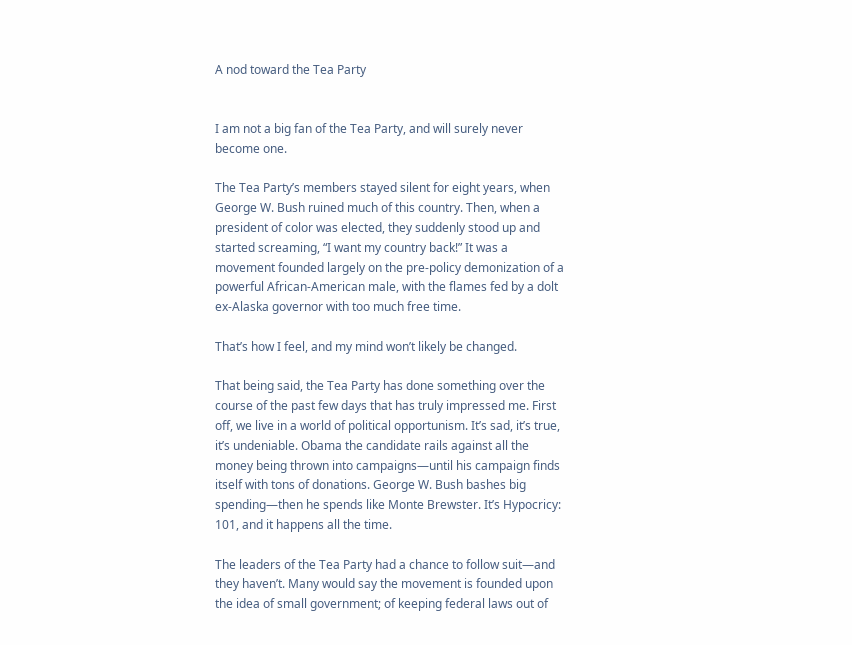A nod toward the Tea Party


I am not a big fan of the Tea Party, and will surely never become one.

The Tea Party’s members stayed silent for eight years, when George W. Bush ruined much of this country. Then, when a president of color was elected, they suddenly stood up and started screaming, “I want my country back!” It was a movement founded largely on the pre-policy demonization of a powerful African-American male, with the flames fed by a dolt ex-Alaska governor with too much free time.

That’s how I feel, and my mind won’t likely be changed.

That being said, the Tea Party has done something over the course of the past few days that has truly impressed me. First off, we live in a world of political opportunism. It’s sad, it’s true, it’s undeniable. Obama the candidate rails against all the money being thrown into campaigns—until his campaign finds itself with tons of donations. George W. Bush bashes big spending—then he spends like Monte Brewster. It’s Hypocricy: 101, and it happens all the time.

The leaders of the Tea Party had a chance to follow suit—and they haven’t. Many would say the movement is founded upon the idea of small government; of keeping federal laws out of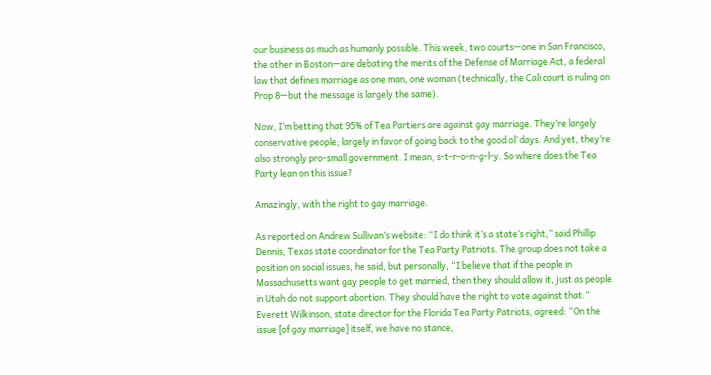our business as much as humanly possible. This week, two courts—one in San Francisco, the other in Boston—are debating the merits of the Defense of Marriage Act, a federal law that defines marriage as one man, one woman (technically, the Cali court is ruling on Prop 8—but the message is largely the same).

Now, I’m betting that 95% of Tea Partiers are against gay marriage. They’re largely conservative people; largely in favor of going back to the good ol’ days. And yet, they’re also strongly pro-small government. I mean, s-t-r-o-n-g-l-y. So where does the Tea Party lean on this issue?

Amazingly, with the right to gay marriage.

As reported on Andrew Sullivan’s website: “I do think it’s a state’s right,” said Phillip Dennis, Texas state coordinator for the Tea Party Patriots. The group does not take a position on social issues, he said, but personally, “I believe that if the people in Massachusetts want gay people to get married, then they should allow it, just as people in Utah do not support abortion. They should have the right to vote against that.” Everett Wilkinson, state director for the Florida Tea Party Patriots, agreed: “On the issue [of gay marriage] itself, we have no stance,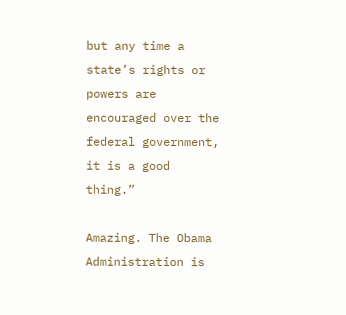but any time a state’s rights or powers are encouraged over the federal government, it is a good thing.”

Amazing. The Obama Administration is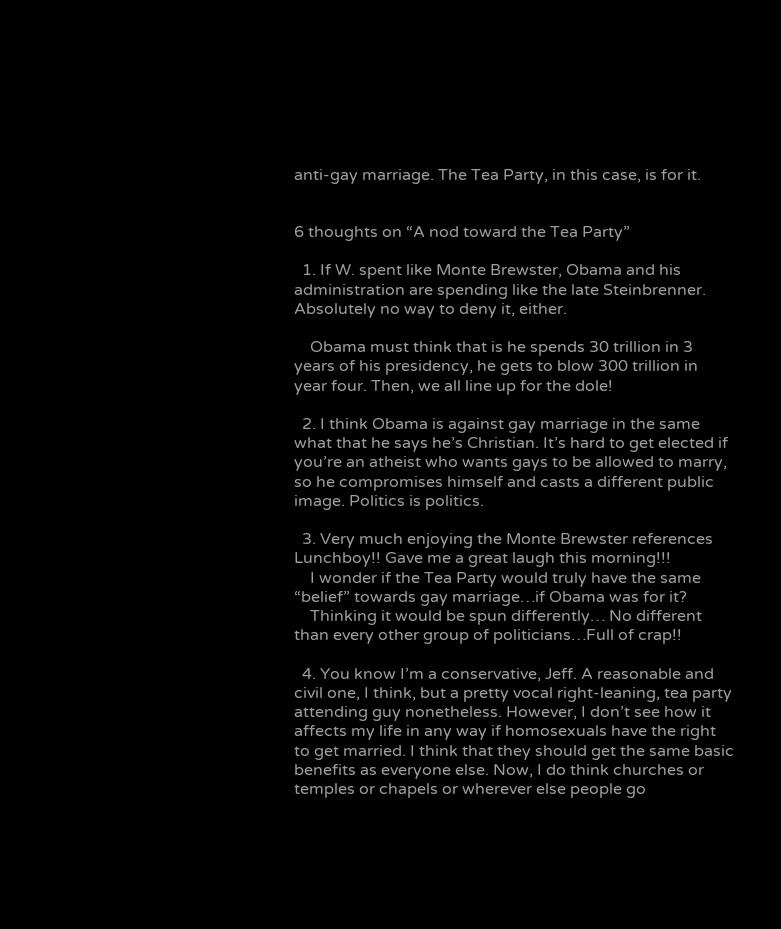anti-gay marriage. The Tea Party, in this case, is for it.


6 thoughts on “A nod toward the Tea Party”

  1. If W. spent like Monte Brewster, Obama and his administration are spending like the late Steinbrenner. Absolutely no way to deny it, either.

    Obama must think that is he spends 30 trillion in 3 years of his presidency, he gets to blow 300 trillion in year four. Then, we all line up for the dole!

  2. I think Obama is against gay marriage in the same what that he says he’s Christian. It’s hard to get elected if you’re an atheist who wants gays to be allowed to marry, so he compromises himself and casts a different public image. Politics is politics.

  3. Very much enjoying the Monte Brewster references Lunchboy!! Gave me a great laugh this morning!!!
    I wonder if the Tea Party would truly have the same “belief” towards gay marriage…if Obama was for it?
    Thinking it would be spun differently… No different than every other group of politicians…Full of crap!!

  4. You know I’m a conservative, Jeff. A reasonable and civil one, I think, but a pretty vocal right-leaning, tea party attending guy nonetheless. However, I don’t see how it affects my life in any way if homosexuals have the right to get married. I think that they should get the same basic benefits as everyone else. Now, I do think churches or temples or chapels or wherever else people go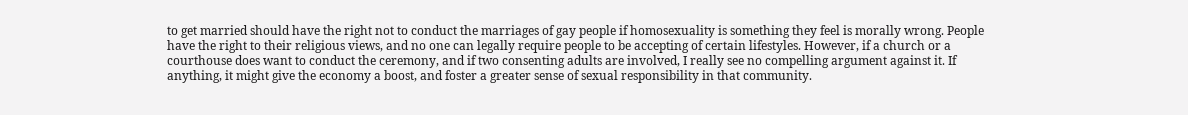to get married should have the right not to conduct the marriages of gay people if homosexuality is something they feel is morally wrong. People have the right to their religious views, and no one can legally require people to be accepting of certain lifestyles. However, if a church or a courthouse does want to conduct the ceremony, and if two consenting adults are involved, I really see no compelling argument against it. If anything, it might give the economy a boost, and foster a greater sense of sexual responsibility in that community.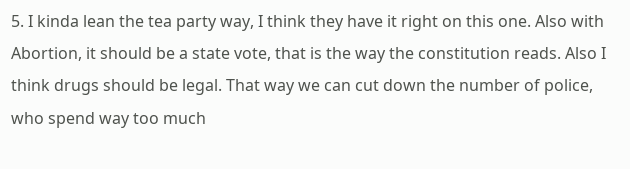5. I kinda lean the tea party way, I think they have it right on this one. Also with Abortion, it should be a state vote, that is the way the constitution reads. Also I think drugs should be legal. That way we can cut down the number of police, who spend way too much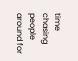time chasing people around for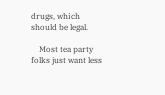drugs, which should be legal.

    Most tea party folks just want less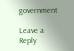government

Leave a Reply